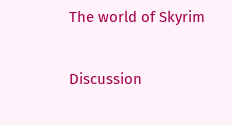The world of Skyrim

Discussion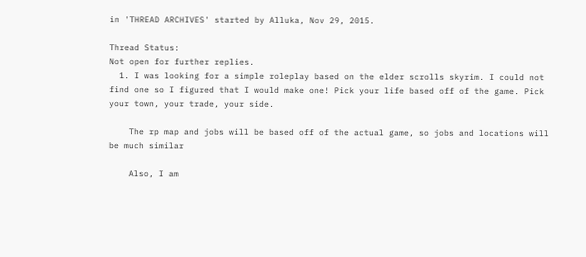in 'THREAD ARCHIVES' started by Alluka, Nov 29, 2015.

Thread Status:
Not open for further replies.
  1. I was looking for a simple roleplay based on the elder scrolls skyrim. I could not find one so I figured that I would make one! Pick your life based off of the game. Pick your town, your trade, your side.

    The rp map and jobs will be based off of the actual game, so jobs and locations will be much similar

    Also, I am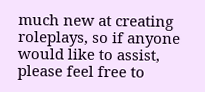much new at creating roleplays, so if anyone would like to assist, please feel free to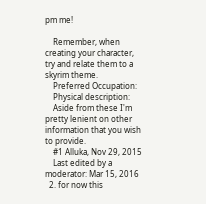pm me!

    Remember, when creating your character, try and relate them to a skyrim theme.
    Preferred Occupation:
    Physical description:
    Aside from these I'm pretty lenient on other information that you wish to provide.
    #1 Alluka, Nov 29, 2015
    Last edited by a moderator: Mar 15, 2016
  2. for now this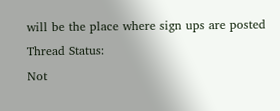will be the place where sign ups are posted
Thread Status:
Not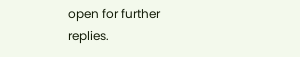open for further replies.